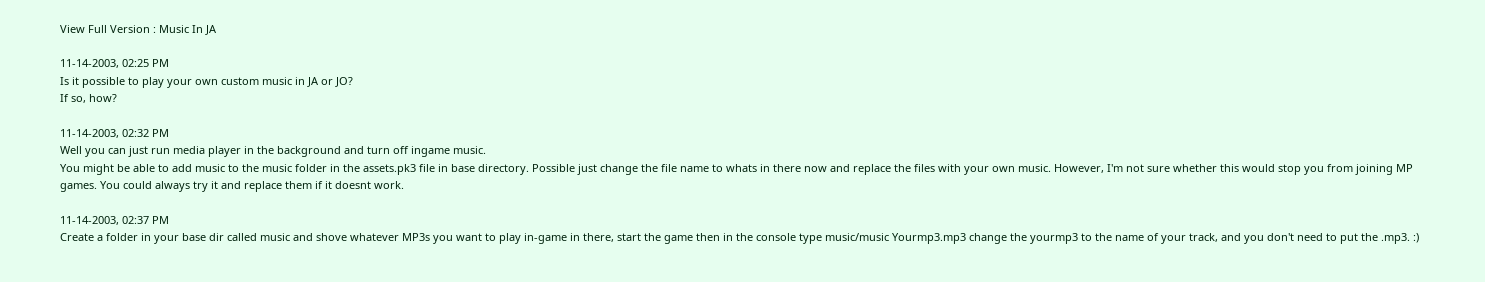View Full Version : Music In JA

11-14-2003, 02:25 PM
Is it possible to play your own custom music in JA or JO?
If so, how?

11-14-2003, 02:32 PM
Well you can just run media player in the background and turn off ingame music.
You might be able to add music to the music folder in the assets.pk3 file in base directory. Possible just change the file name to whats in there now and replace the files with your own music. However, I'm not sure whether this would stop you from joining MP games. You could always try it and replace them if it doesnt work.

11-14-2003, 02:37 PM
Create a folder in your base dir called music and shove whatever MP3s you want to play in-game in there, start the game then in the console type music/music Yourmp3.mp3 change the yourmp3 to the name of your track, and you don't need to put the .mp3. :)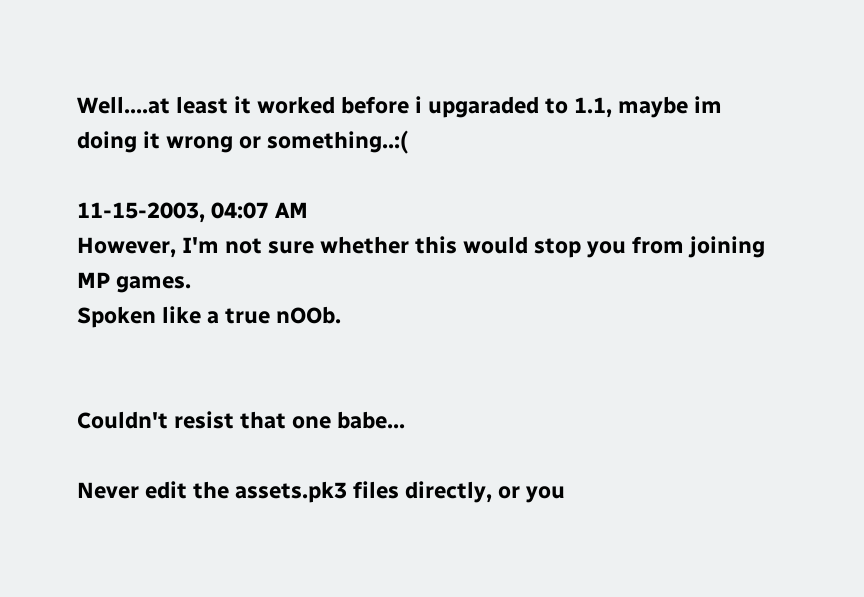Well....at least it worked before i upgaraded to 1.1, maybe im doing it wrong or something..:(

11-15-2003, 04:07 AM
However, I'm not sure whether this would stop you from joining MP games.
Spoken like a true nOOb.


Couldn't resist that one babe...

Never edit the assets.pk3 files directly, or you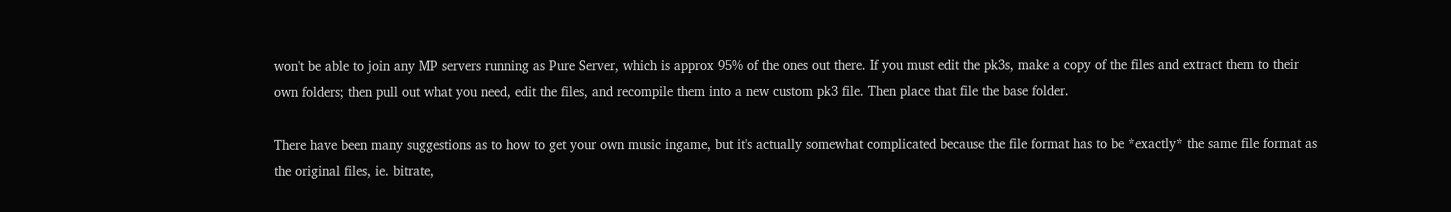won't be able to join any MP servers running as Pure Server, which is approx 95% of the ones out there. If you must edit the pk3s, make a copy of the files and extract them to their own folders; then pull out what you need, edit the files, and recompile them into a new custom pk3 file. Then place that file the base folder.

There have been many suggestions as to how to get your own music ingame, but it's actually somewhat complicated because the file format has to be *exactly* the same file format as the original files, ie. bitrate,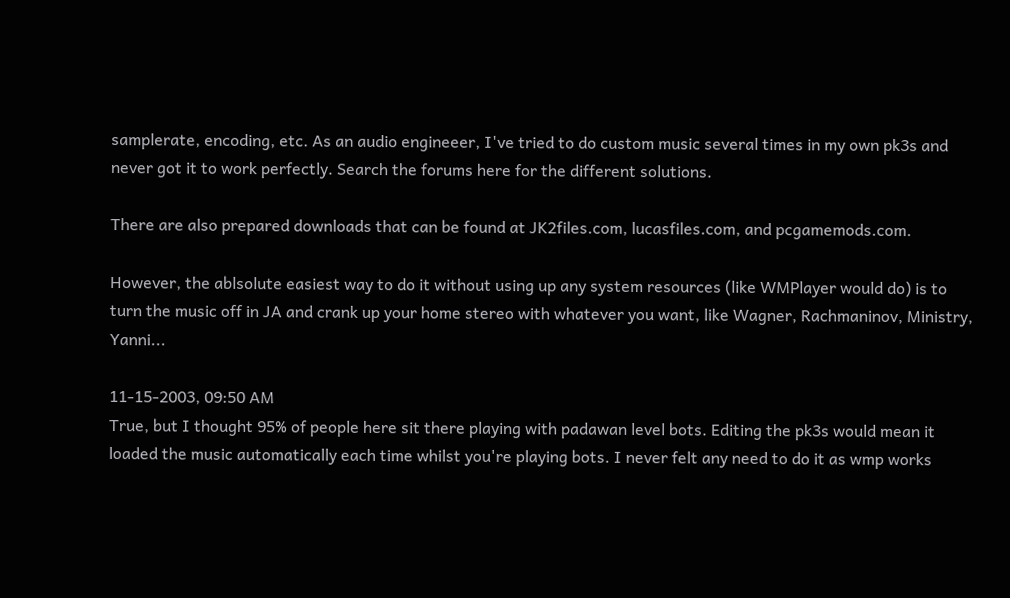samplerate, encoding, etc. As an audio engineeer, I've tried to do custom music several times in my own pk3s and never got it to work perfectly. Search the forums here for the different solutions.

There are also prepared downloads that can be found at JK2files.com, lucasfiles.com, and pcgamemods.com.

However, the ablsolute easiest way to do it without using up any system resources (like WMPlayer would do) is to turn the music off in JA and crank up your home stereo with whatever you want, like Wagner, Rachmaninov, Ministry, Yanni...

11-15-2003, 09:50 AM
True, but I thought 95% of people here sit there playing with padawan level bots. Editing the pk3s would mean it loaded the music automatically each time whilst you're playing bots. I never felt any need to do it as wmp works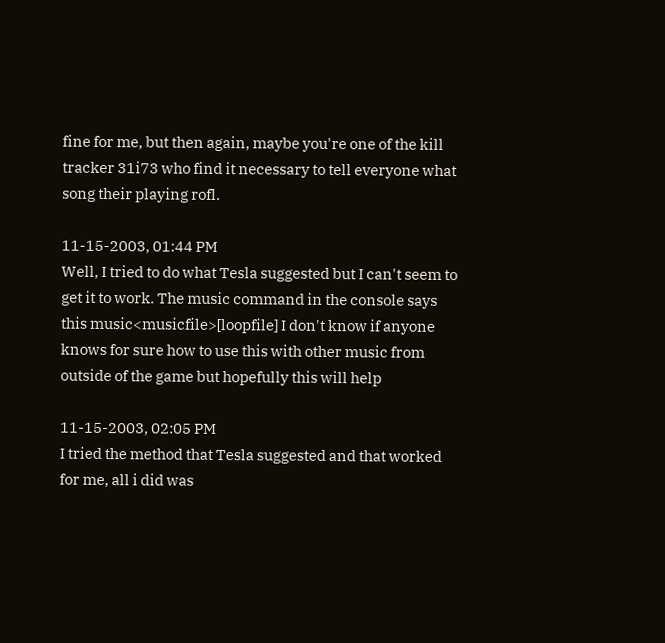fine for me, but then again, maybe you're one of the kill tracker 31i73 who find it necessary to tell everyone what song their playing rofl.

11-15-2003, 01:44 PM
Well, I tried to do what Tesla suggested but I can't seem to get it to work. The music command in the console says this music<musicfile>[loopfile] I don't know if anyone knows for sure how to use this with other music from outside of the game but hopefully this will help

11-15-2003, 02:05 PM
I tried the method that Tesla suggested and that worked for me, all i did was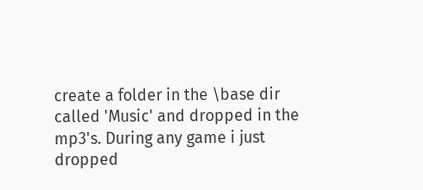create a folder in the \base dir called 'Music' and dropped in the mp3's. During any game i just dropped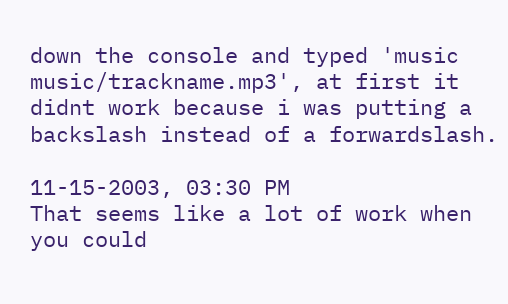down the console and typed 'music music/trackname.mp3', at first it didnt work because i was putting a backslash instead of a forwardslash.

11-15-2003, 03:30 PM
That seems like a lot of work when you could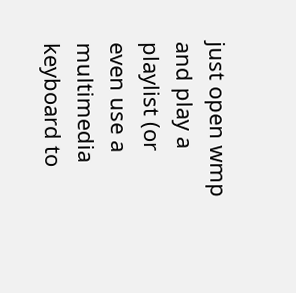just open wmp and play a playlist (or even use a multimedia keyboard to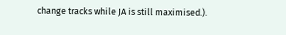change tracks while JA is still maximised.).